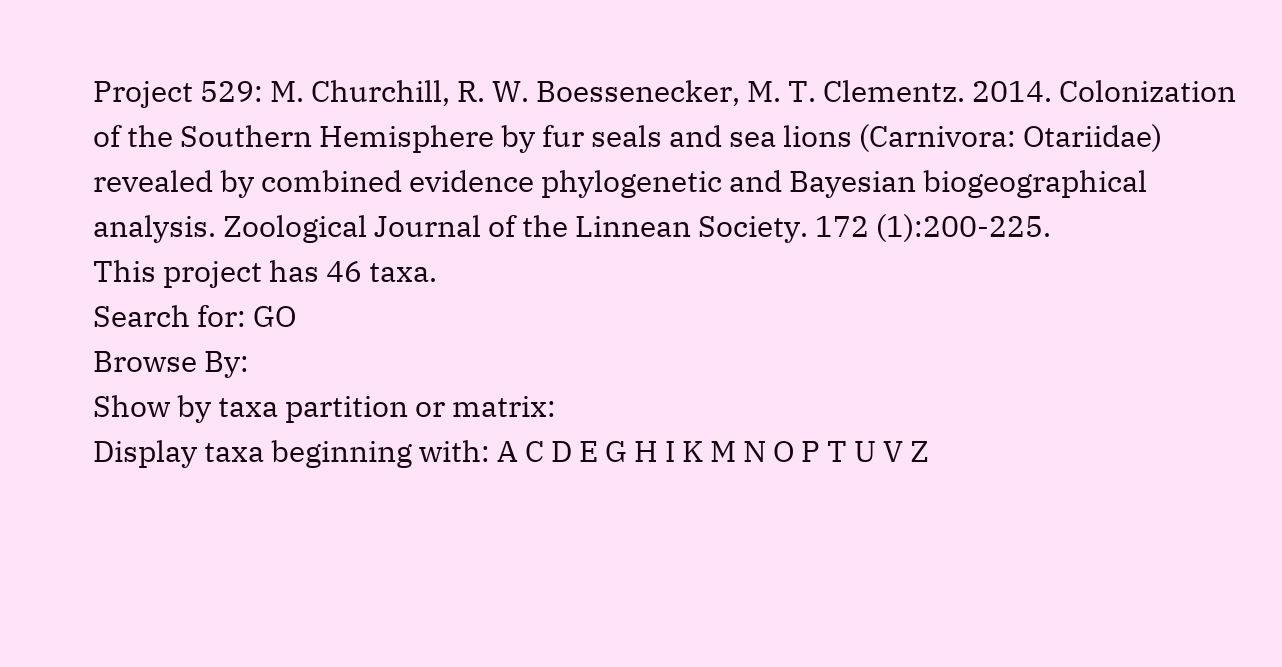Project 529: M. Churchill, R. W. Boessenecker, M. T. Clementz. 2014. Colonization of the Southern Hemisphere by fur seals and sea lions (Carnivora: Otariidae) revealed by combined evidence phylogenetic and Bayesian biogeographical analysis. Zoological Journal of the Linnean Society. 172 (1):200-225.
This project has 46 taxa.
Search for: GO
Browse By:
Show by taxa partition or matrix:
Display taxa beginning with: A C D E G H I K M N O P T U V Z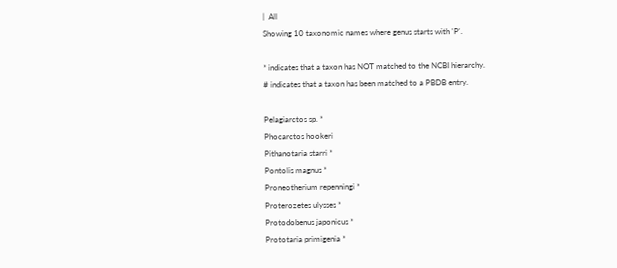|  All
Showing 10 taxonomic names where genus starts with 'P'.

* indicates that a taxon has NOT matched to the NCBI hierarchy.
# indicates that a taxon has been matched to a PBDB entry.

Pelagiarctos sp. *
Phocarctos hookeri
Pithanotaria starri *
Pontolis magnus *
Proneotherium repenningi *
Proterozetes ulysses *
Protodobenus japonicus *
Prototaria primigenia *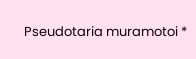Pseudotaria muramotoi *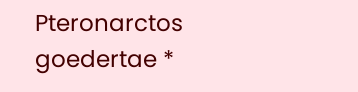Pteronarctos goedertae *